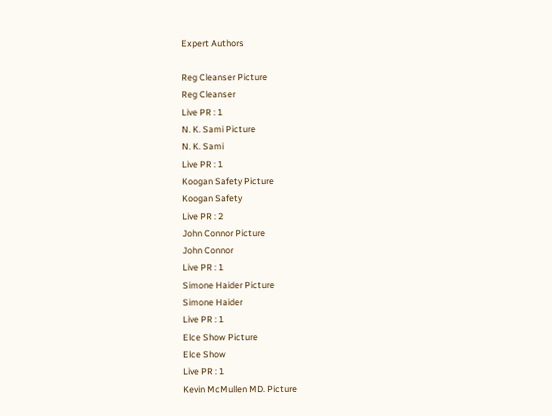Expert Authors

Reg Cleanser Picture
Reg Cleanser
Live PR : 1
N. K. Sami Picture
N. K. Sami
Live PR : 1
Koogan Safety Picture
Koogan Safety
Live PR : 2
John Connor Picture
John Connor
Live PR : 1
Simone Haider Picture
Simone Haider
Live PR : 1
Elce Show Picture
Elce Show
Live PR : 1
Kevin McMullen MD. Picture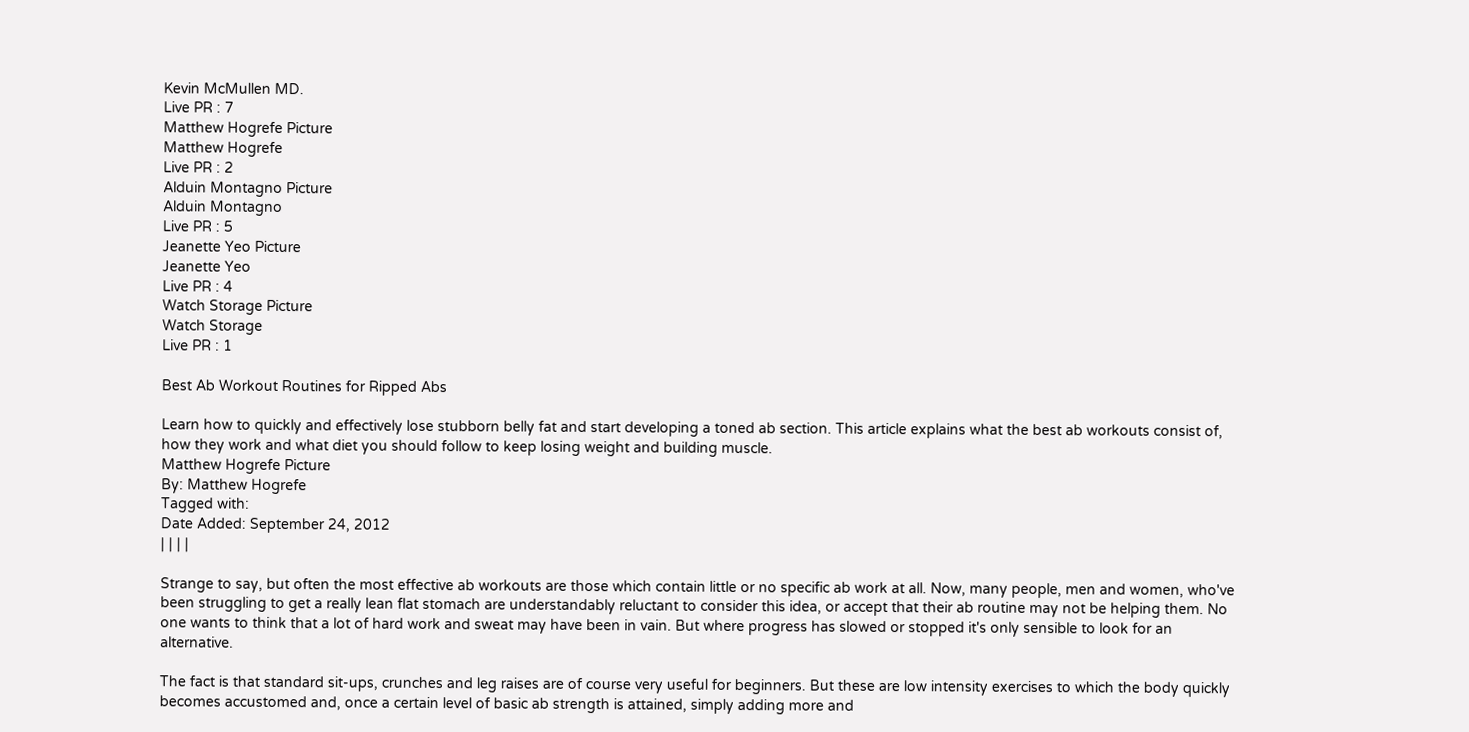Kevin McMullen MD.
Live PR : 7
Matthew Hogrefe Picture
Matthew Hogrefe
Live PR : 2
Alduin Montagno Picture
Alduin Montagno
Live PR : 5
Jeanette Yeo Picture
Jeanette Yeo
Live PR : 4
Watch Storage Picture
Watch Storage
Live PR : 1

Best Ab Workout Routines for Ripped Abs

Learn how to quickly and effectively lose stubborn belly fat and start developing a toned ab section. This article explains what the best ab workouts consist of, how they work and what diet you should follow to keep losing weight and building muscle.
Matthew Hogrefe Picture
By: Matthew Hogrefe
Tagged with:
Date Added: September 24, 2012
| | | |

Strange to say, but often the most effective ab workouts are those which contain little or no specific ab work at all. Now, many people, men and women, who've been struggling to get a really lean flat stomach are understandably reluctant to consider this idea, or accept that their ab routine may not be helping them. No one wants to think that a lot of hard work and sweat may have been in vain. But where progress has slowed or stopped it's only sensible to look for an alternative.

The fact is that standard sit-ups, crunches and leg raises are of course very useful for beginners. But these are low intensity exercises to which the body quickly becomes accustomed and, once a certain level of basic ab strength is attained, simply adding more and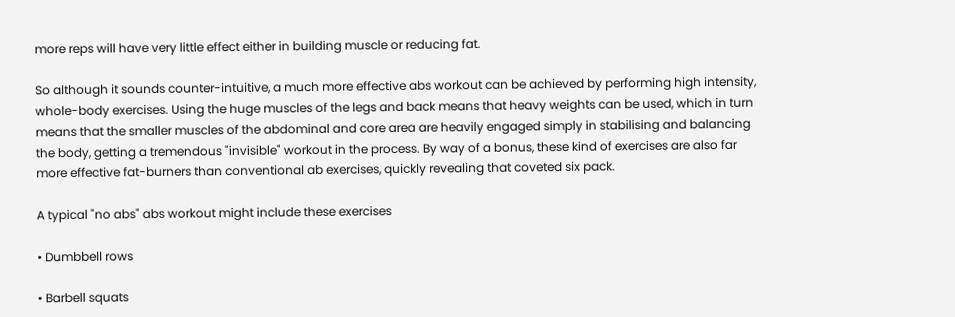more reps will have very little effect either in building muscle or reducing fat.

So although it sounds counter-intuitive, a much more effective abs workout can be achieved by performing high intensity, whole-body exercises. Using the huge muscles of the legs and back means that heavy weights can be used, which in turn means that the smaller muscles of the abdominal and core area are heavily engaged simply in stabilising and balancing the body, getting a tremendous "invisible" workout in the process. By way of a bonus, these kind of exercises are also far more effective fat-burners than conventional ab exercises, quickly revealing that coveted six pack.

A typical "no abs" abs workout might include these exercises

• Dumbbell rows

• Barbell squats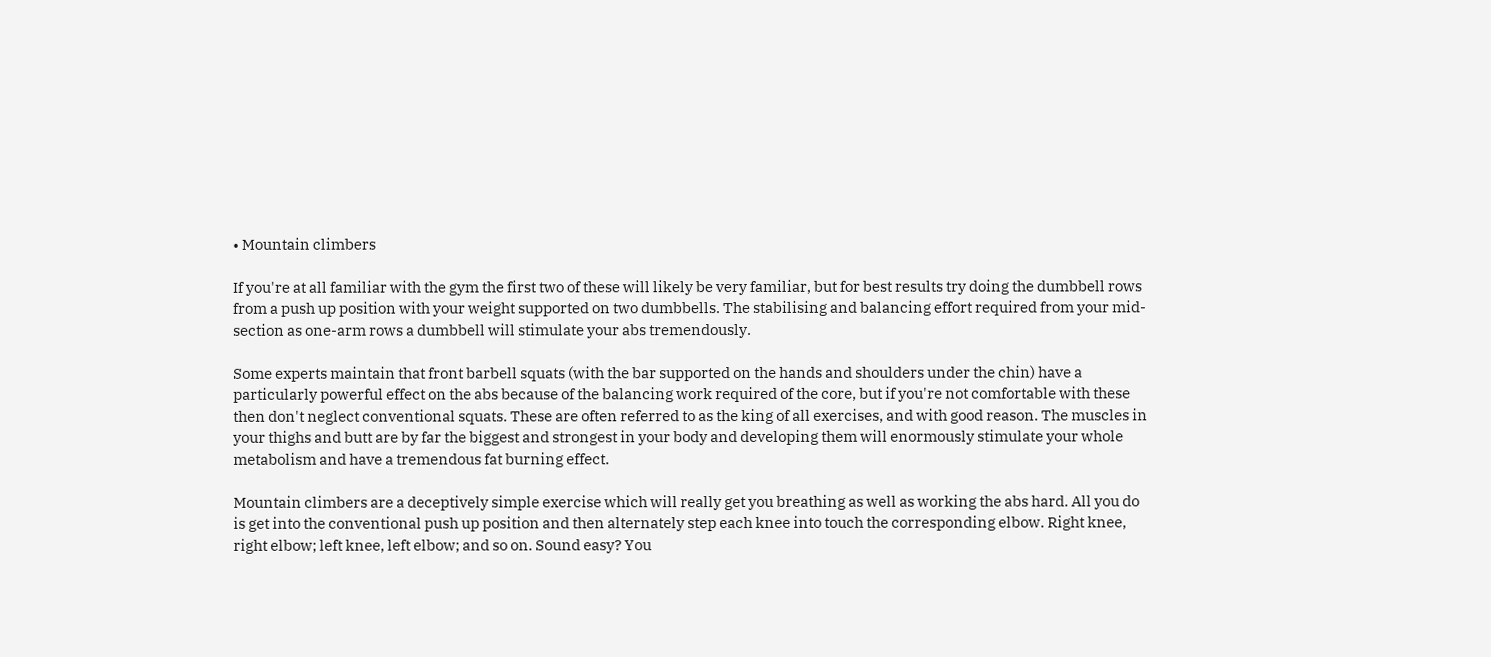• Mountain climbers

If you're at all familiar with the gym the first two of these will likely be very familiar, but for best results try doing the dumbbell rows from a push up position with your weight supported on two dumbbells. The stabilising and balancing effort required from your mid-section as one-arm rows a dumbbell will stimulate your abs tremendously.

Some experts maintain that front barbell squats (with the bar supported on the hands and shoulders under the chin) have a particularly powerful effect on the abs because of the balancing work required of the core, but if you're not comfortable with these then don't neglect conventional squats. These are often referred to as the king of all exercises, and with good reason. The muscles in your thighs and butt are by far the biggest and strongest in your body and developing them will enormously stimulate your whole metabolism and have a tremendous fat burning effect.

Mountain climbers are a deceptively simple exercise which will really get you breathing as well as working the abs hard. All you do is get into the conventional push up position and then alternately step each knee into touch the corresponding elbow. Right knee, right elbow; left knee, left elbow; and so on. Sound easy? You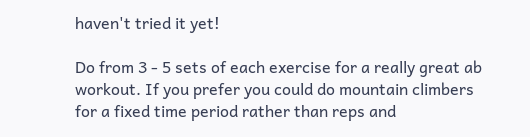haven't tried it yet!

Do from 3 - 5 sets of each exercise for a really great ab workout. If you prefer you could do mountain climbers for a fixed time period rather than reps and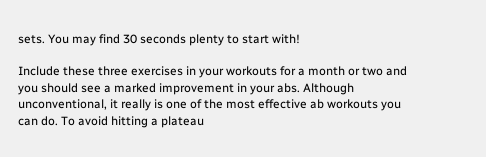sets. You may find 30 seconds plenty to start with!

Include these three exercises in your workouts for a month or two and you should see a marked improvement in your abs. Although unconventional, it really is one of the most effective ab workouts you can do. To avoid hitting a plateau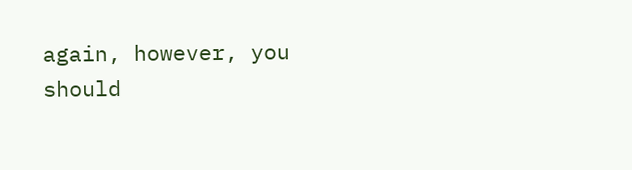again, however, you should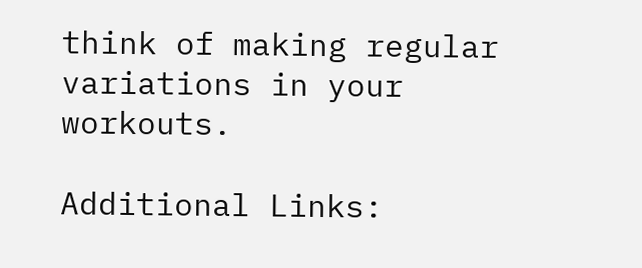think of making regular variations in your workouts.

Additional Links: